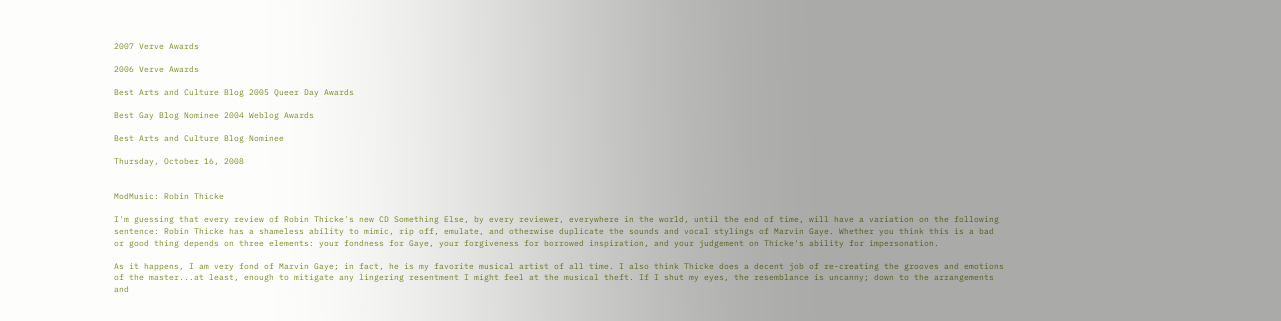2007 Verve Awards

2006 Verve Awards

Best Arts and Culture Blog 2005 Queer Day Awards

Best Gay Blog Nominee 2004 Weblog Awards

Best Arts and Culture Blog Nominee

Thursday, October 16, 2008


ModMusic: Robin Thicke

I'm guessing that every review of Robin Thicke's new CD Something Else, by every reviewer, everywhere in the world, until the end of time, will have a variation on the following sentence: Robin Thicke has a shameless ability to mimic, rip off, emulate, and otherwise duplicate the sounds and vocal stylings of Marvin Gaye. Whether you think this is a bad or good thing depends on three elements: your fondness for Gaye, your forgiveness for borrowed inspiration, and your judgement on Thicke's ability for impersonation.

As it happens, I am very fond of Marvin Gaye; in fact, he is my favorite musical artist of all time. I also think Thicke does a decent job of re-creating the grooves and emotions of the master...at least, enough to mitigate any lingering resentment I might feel at the musical theft. If I shut my eyes, the resemblance is uncanny; down to the arrangements and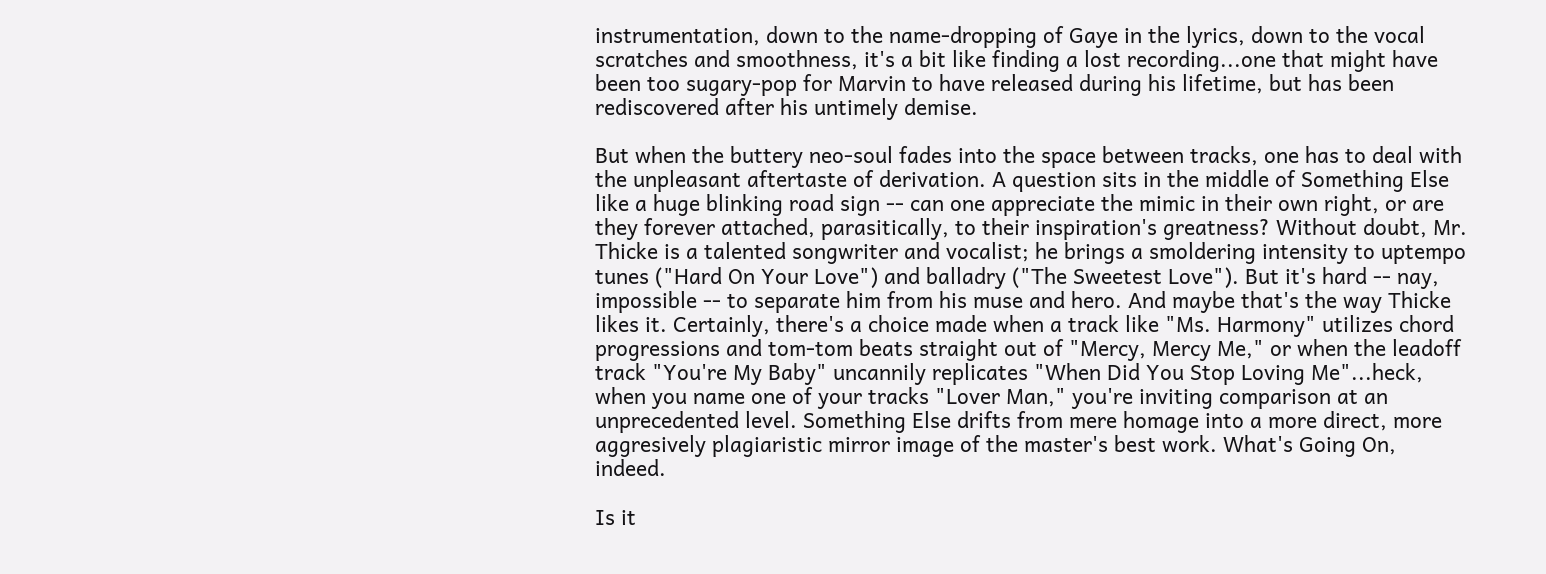instrumentation, down to the name-dropping of Gaye in the lyrics, down to the vocal scratches and smoothness, it's a bit like finding a lost recording...one that might have been too sugary-pop for Marvin to have released during his lifetime, but has been rediscovered after his untimely demise.

But when the buttery neo-soul fades into the space between tracks, one has to deal with the unpleasant aftertaste of derivation. A question sits in the middle of Something Else like a huge blinking road sign -- can one appreciate the mimic in their own right, or are they forever attached, parasitically, to their inspiration's greatness? Without doubt, Mr. Thicke is a talented songwriter and vocalist; he brings a smoldering intensity to uptempo tunes ("Hard On Your Love") and balladry ("The Sweetest Love"). But it's hard -- nay, impossible -- to separate him from his muse and hero. And maybe that's the way Thicke likes it. Certainly, there's a choice made when a track like "Ms. Harmony" utilizes chord progressions and tom-tom beats straight out of "Mercy, Mercy Me," or when the leadoff track "You're My Baby" uncannily replicates "When Did You Stop Loving Me"...heck, when you name one of your tracks "Lover Man," you're inviting comparison at an unprecedented level. Something Else drifts from mere homage into a more direct, more aggresively plagiaristic mirror image of the master's best work. What's Going On, indeed.

Is it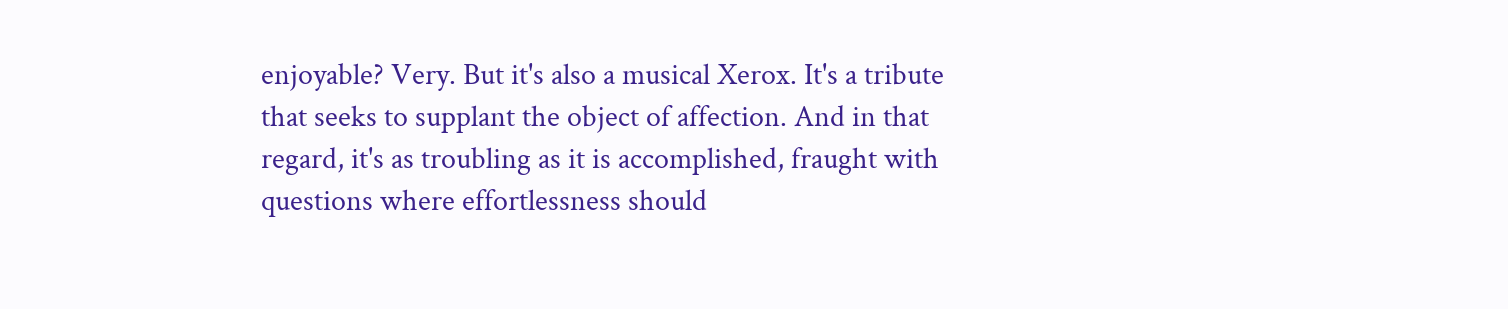enjoyable? Very. But it's also a musical Xerox. It's a tribute that seeks to supplant the object of affection. And in that regard, it's as troubling as it is accomplished, fraught with questions where effortlessness should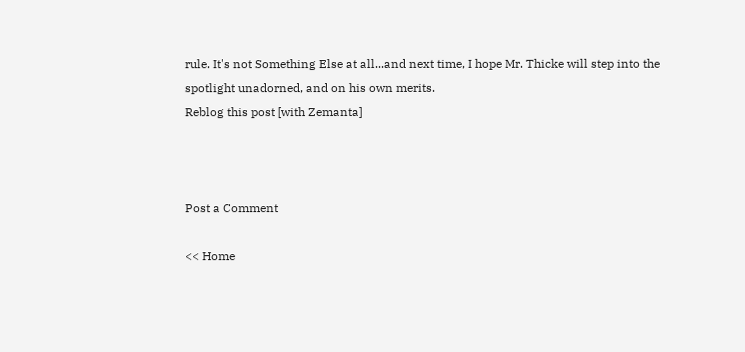rule. It's not Something Else at all...and next time, I hope Mr. Thicke will step into the spotlight unadorned, and on his own merits.
Reblog this post [with Zemanta]



Post a Comment

<< Home